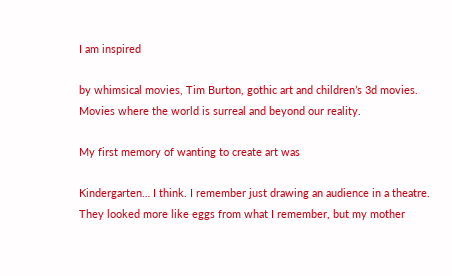I am inspired

by whimsical movies, Tim Burton, gothic art and children’s 3d movies. Movies where the world is surreal and beyond our reality.

My first memory of wanting to create art was

Kindergarten… I think. I remember just drawing an audience in a theatre. They looked more like eggs from what I remember, but my mother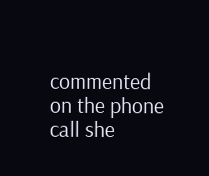commented on the phone call she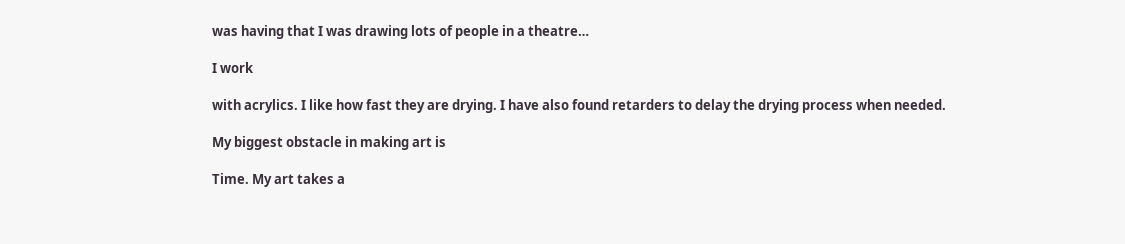was having that I was drawing lots of people in a theatre…

I work

with acrylics. I like how fast they are drying. I have also found retarders to delay the drying process when needed.

My biggest obstacle in making art is

Time. My art takes a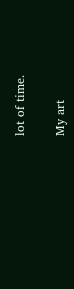lot of time.

My art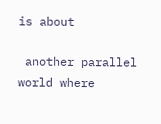is about

 another parallel world where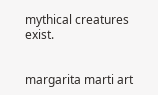mythical creatures exist.


margarita marti art